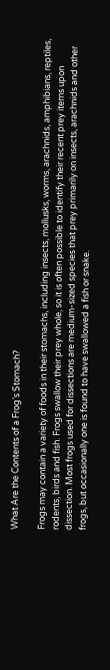What Are the Contents of a Frog’s Stomach?

Frogs may contain a variety of foods in their stomachs, including insects, mollusks, worms, arachnids, amphibians, reptiles, rodents, birds and fish. Frogs swallow their prey whole, so it is often possible to identify their recent prey items upon dissection. Most frogs used for dissections are medium-sized species that prey primarily on insects, arachnids and other frogs, but occasionally one is found to have swallowed a fish or snake.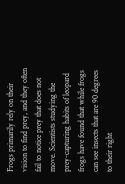Frogs primarily rely on their vision to find prey, and they often fail to notice prey that does not move. Scientists studying the prey-capturing habits of leopard frogs have found that while frogs can see insects that are 90 degrees to their right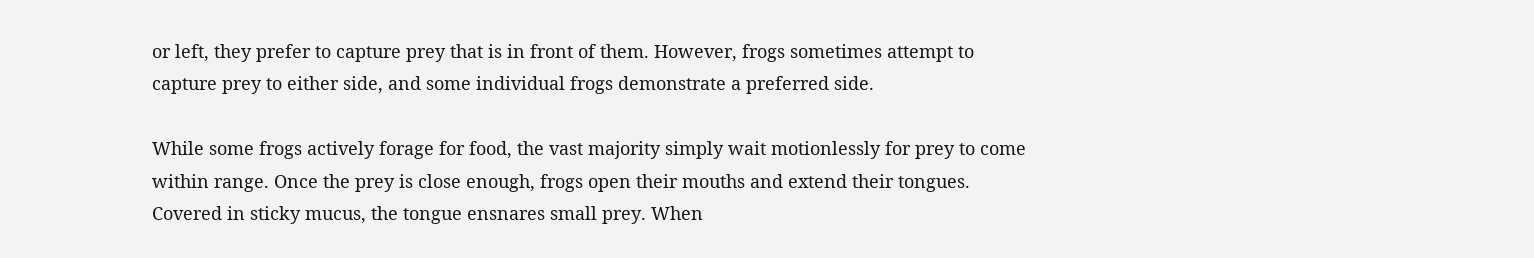or left, they prefer to capture prey that is in front of them. However, frogs sometimes attempt to capture prey to either side, and some individual frogs demonstrate a preferred side.

While some frogs actively forage for food, the vast majority simply wait motionlessly for prey to come within range. Once the prey is close enough, frogs open their mouths and extend their tongues. Covered in sticky mucus, the tongue ensnares small prey. When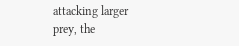attacking larger prey, the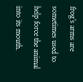frog’s arms are sometimes used to help force the animal into its mouth.